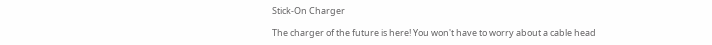Stick-On Charger

The charger of the future is here! You won't have to worry about a cable head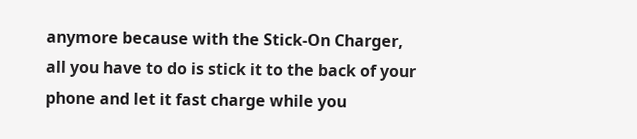anymore because with the Stick-On Charger, all you have to do is stick it to the back of your phone and let it fast charge while you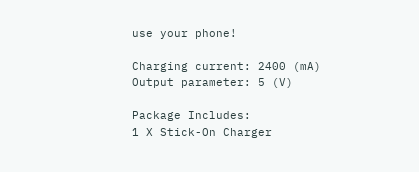use your phone!

Charging current: 2400 (mA)
Output parameter: 5 (V)

Package Includes:
1 X Stick-On Charger